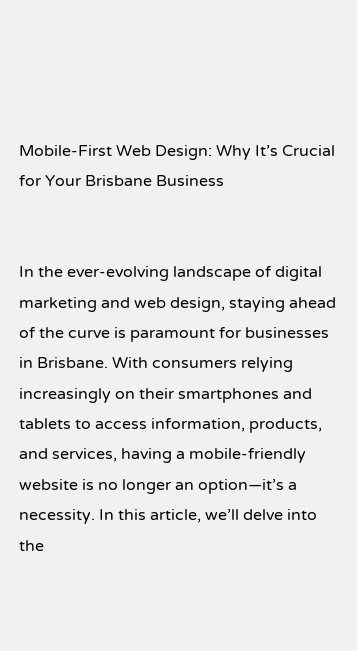Mobile-First Web Design: Why It’s Crucial for Your Brisbane Business


In the ever-evolving landscape of digital marketing and web design, staying ahead of the curve is paramount for businesses in Brisbane. With consumers relying increasingly on their smartphones and tablets to access information, products, and services, having a mobile-friendly website is no longer an option—it’s a necessity. In this article, we’ll delve into the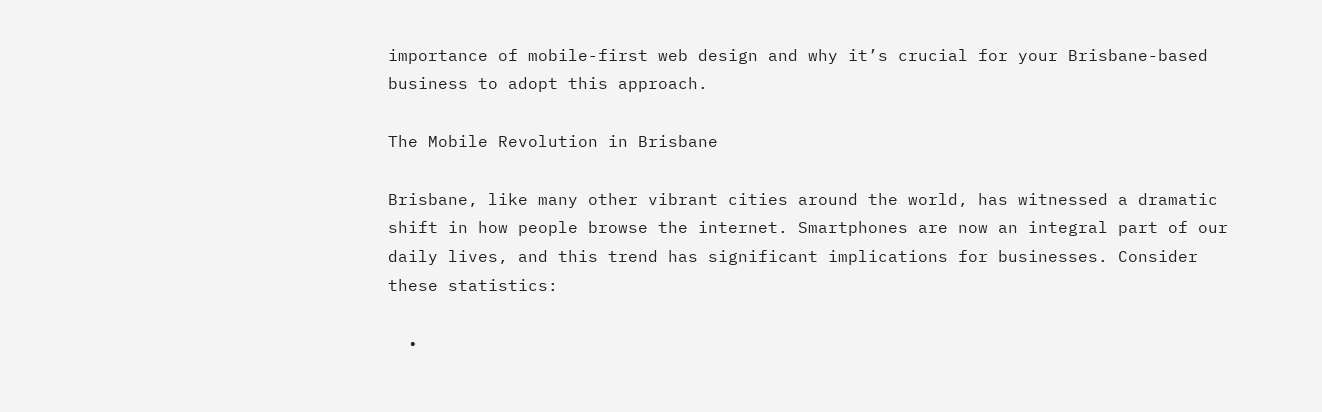importance of mobile-first web design and why it’s crucial for your Brisbane-based business to adopt this approach.

The Mobile Revolution in Brisbane

Brisbane, like many other vibrant cities around the world, has witnessed a dramatic shift in how people browse the internet. Smartphones are now an integral part of our daily lives, and this trend has significant implications for businesses. Consider these statistics:

  •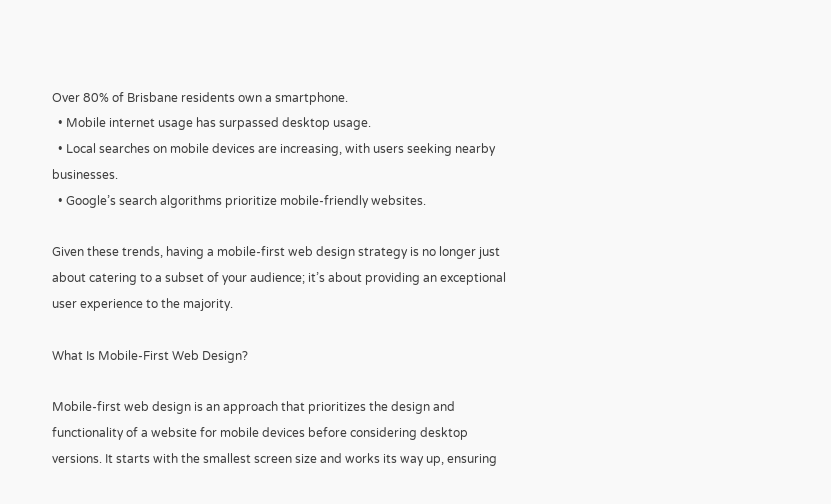Over 80% of Brisbane residents own a smartphone.
  • Mobile internet usage has surpassed desktop usage.
  • Local searches on mobile devices are increasing, with users seeking nearby businesses.
  • Google’s search algorithms prioritize mobile-friendly websites.

Given these trends, having a mobile-first web design strategy is no longer just about catering to a subset of your audience; it’s about providing an exceptional user experience to the majority.

What Is Mobile-First Web Design?

Mobile-first web design is an approach that prioritizes the design and functionality of a website for mobile devices before considering desktop versions. It starts with the smallest screen size and works its way up, ensuring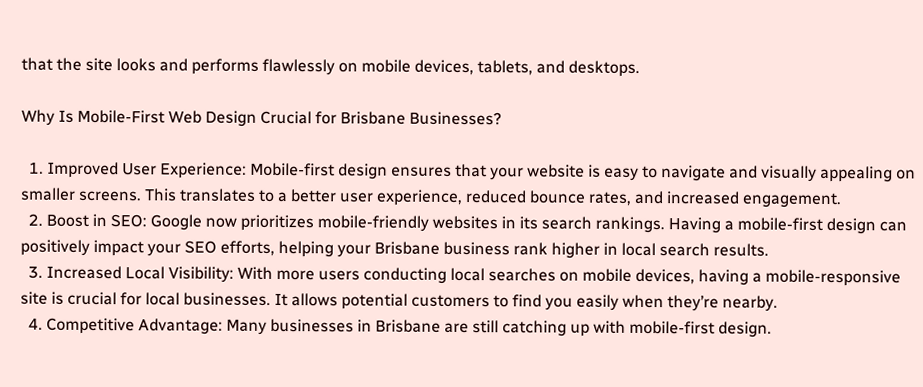that the site looks and performs flawlessly on mobile devices, tablets, and desktops.

Why Is Mobile-First Web Design Crucial for Brisbane Businesses?

  1. Improved User Experience: Mobile-first design ensures that your website is easy to navigate and visually appealing on smaller screens. This translates to a better user experience, reduced bounce rates, and increased engagement.
  2. Boost in SEO: Google now prioritizes mobile-friendly websites in its search rankings. Having a mobile-first design can positively impact your SEO efforts, helping your Brisbane business rank higher in local search results.
  3. Increased Local Visibility: With more users conducting local searches on mobile devices, having a mobile-responsive site is crucial for local businesses. It allows potential customers to find you easily when they’re nearby.
  4. Competitive Advantage: Many businesses in Brisbane are still catching up with mobile-first design.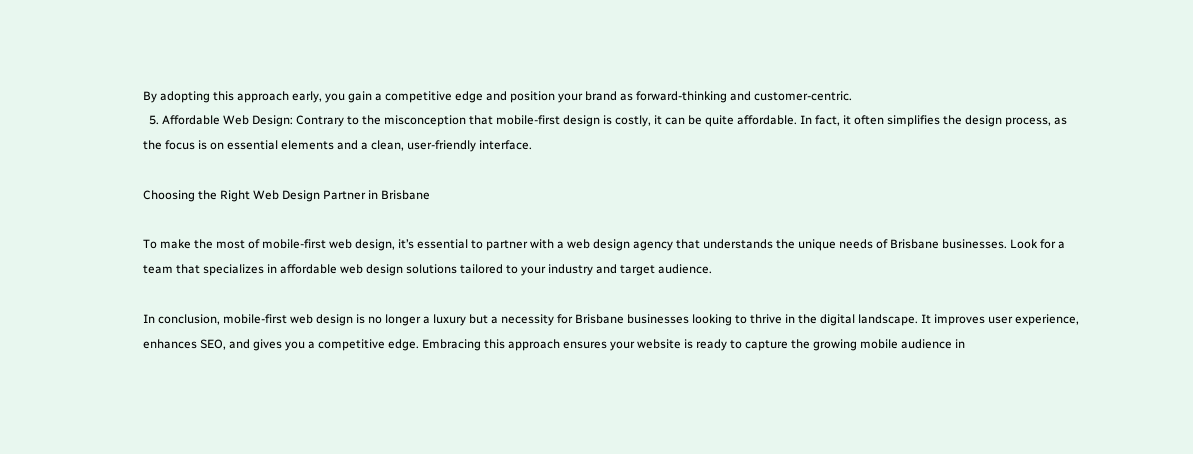By adopting this approach early, you gain a competitive edge and position your brand as forward-thinking and customer-centric.
  5. Affordable Web Design: Contrary to the misconception that mobile-first design is costly, it can be quite affordable. In fact, it often simplifies the design process, as the focus is on essential elements and a clean, user-friendly interface.

Choosing the Right Web Design Partner in Brisbane

To make the most of mobile-first web design, it’s essential to partner with a web design agency that understands the unique needs of Brisbane businesses. Look for a team that specializes in affordable web design solutions tailored to your industry and target audience.

In conclusion, mobile-first web design is no longer a luxury but a necessity for Brisbane businesses looking to thrive in the digital landscape. It improves user experience, enhances SEO, and gives you a competitive edge. Embracing this approach ensures your website is ready to capture the growing mobile audience in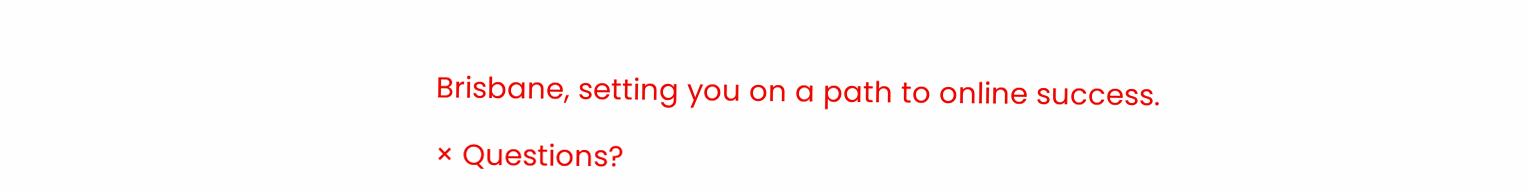Brisbane, setting you on a path to online success.

× Questions?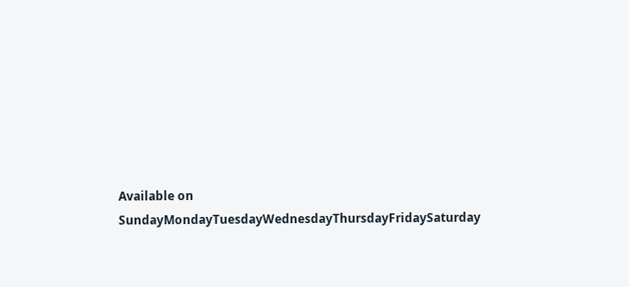Available on SundayMondayTuesdayWednesdayThursdayFridaySaturday